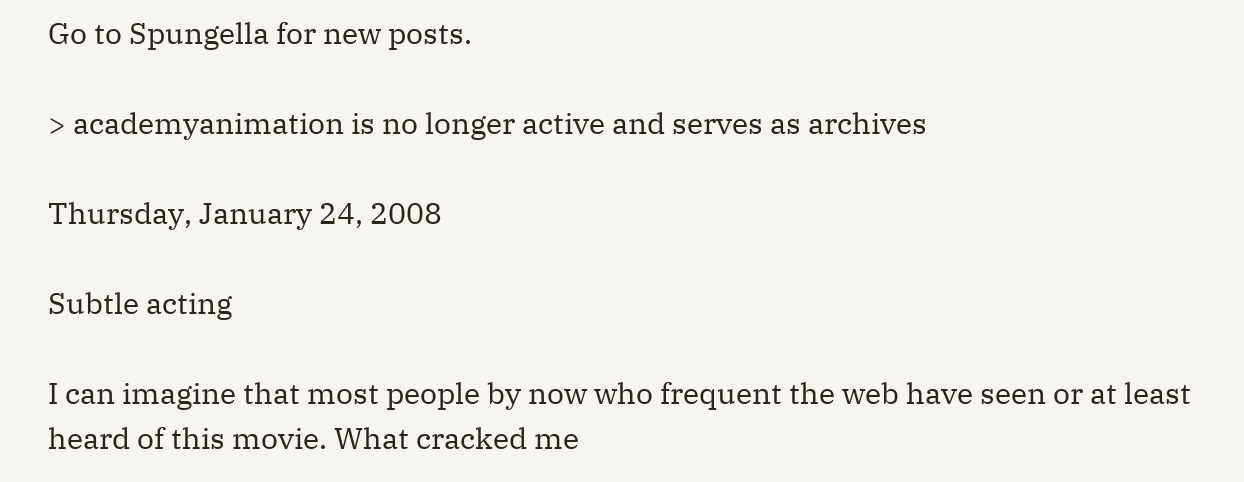Go to Spungella for new posts.

> academyanimation is no longer active and serves as archives

Thursday, January 24, 2008

Subtle acting

I can imagine that most people by now who frequent the web have seen or at least heard of this movie. What cracked me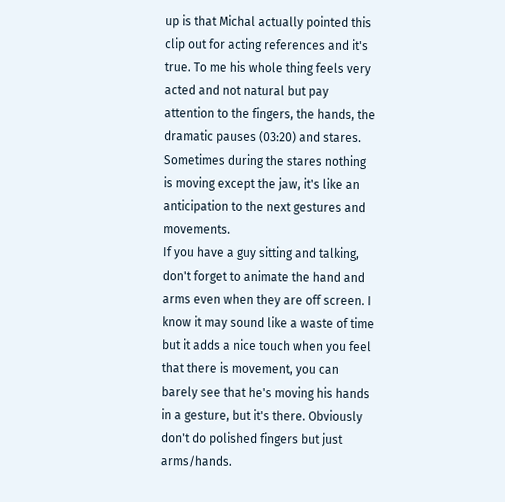up is that Michal actually pointed this clip out for acting references and it's true. To me his whole thing feels very acted and not natural but pay attention to the fingers, the hands, the dramatic pauses (03:20) and stares. Sometimes during the stares nothing is moving except the jaw, it's like an anticipation to the next gestures and movements.
If you have a guy sitting and talking, don't forget to animate the hand and arms even when they are off screen. I know it may sound like a waste of time but it adds a nice touch when you feel that there is movement, you can barely see that he's moving his hands in a gesture, but it's there. Obviously don't do polished fingers but just arms/hands.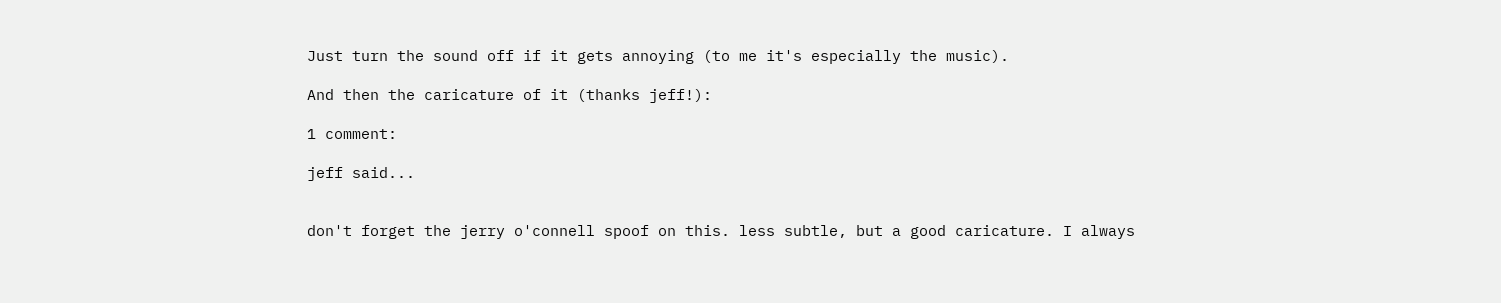Just turn the sound off if it gets annoying (to me it's especially the music).

And then the caricature of it (thanks jeff!):

1 comment:

jeff said...


don't forget the jerry o'connell spoof on this. less subtle, but a good caricature. I always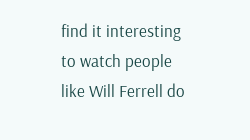find it interesting to watch people like Will Ferrell do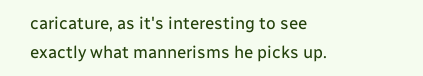caricature, as it's interesting to see exactly what mannerisms he picks up.